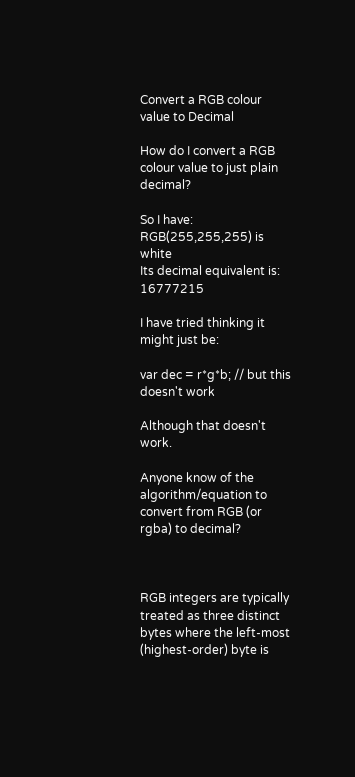Convert a RGB colour value to Decimal

How do I convert a RGB colour value to just plain decimal?

So I have: RGB(255,255,255) is white
Its decimal equivalent is: 16777215

I have tried thinking it might just be:

var dec = r*g*b; // but this doesn't work

Although that doesn't work.

Anyone know of the algorithm/equation to convert from RGB (or rgba) to decimal?



RGB integers are typically treated as three distinct bytes where the left-most (highest-order) byte is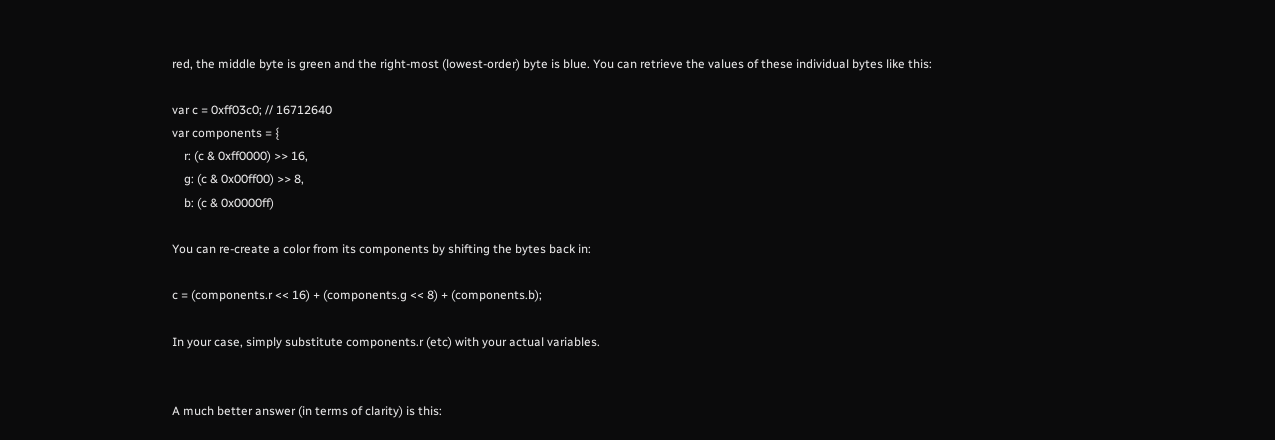red, the middle byte is green and the right-most (lowest-order) byte is blue. You can retrieve the values of these individual bytes like this:

var c = 0xff03c0; // 16712640
var components = {
    r: (c & 0xff0000) >> 16,
    g: (c & 0x00ff00) >> 8,
    b: (c & 0x0000ff)

You can re-create a color from its components by shifting the bytes back in:

c = (components.r << 16) + (components.g << 8) + (components.b);

In your case, simply substitute components.r (etc) with your actual variables.


A much better answer (in terms of clarity) is this: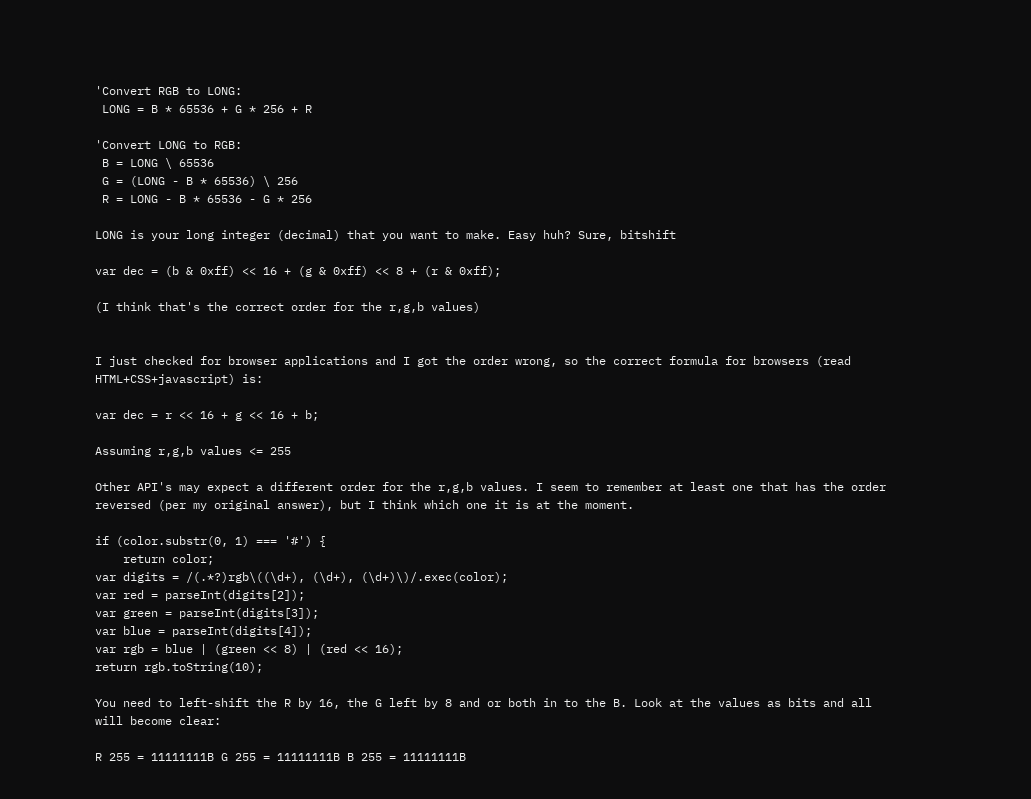'Convert RGB to LONG:
 LONG = B * 65536 + G * 256 + R

'Convert LONG to RGB:
 B = LONG \ 65536
 G = (LONG - B * 65536) \ 256
 R = LONG - B * 65536 - G * 256

LONG is your long integer (decimal) that you want to make. Easy huh? Sure, bitshift

var dec = (b & 0xff) << 16 + (g & 0xff) << 8 + (r & 0xff);

(I think that's the correct order for the r,g,b values)


I just checked for browser applications and I got the order wrong, so the correct formula for browsers (read HTML+CSS+javascript) is:

var dec = r << 16 + g << 16 + b;

Assuming r,g,b values <= 255

Other API's may expect a different order for the r,g,b values. I seem to remember at least one that has the order reversed (per my original answer), but I think which one it is at the moment.

if (color.substr(0, 1) === '#') {
    return color;
var digits = /(.*?)rgb\((\d+), (\d+), (\d+)\)/.exec(color);
var red = parseInt(digits[2]);
var green = parseInt(digits[3]);
var blue = parseInt(digits[4]);
var rgb = blue | (green << 8) | (red << 16);
return rgb.toString(10);

You need to left-shift the R by 16, the G left by 8 and or both in to the B. Look at the values as bits and all will become clear:

R 255 = 11111111B G 255 = 11111111B B 255 = 11111111B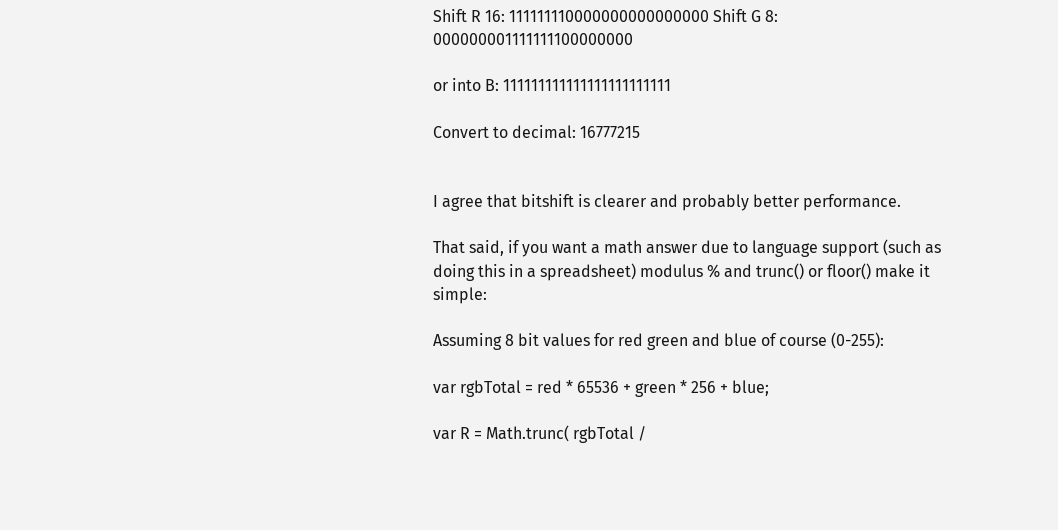Shift R 16: 111111110000000000000000 Shift G 8: 000000001111111100000000

or into B: 111111111111111111111111

Convert to decimal: 16777215


I agree that bitshift is clearer and probably better performance.

That said, if you want a math answer due to language support (such as doing this in a spreadsheet) modulus % and trunc() or floor() make it simple:

Assuming 8 bit values for red green and blue of course (0-255):

var rgbTotal = red * 65536 + green * 256 + blue;

var R = Math.trunc( rgbTotal /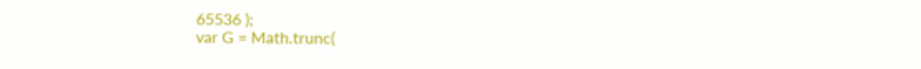65536 );
var G = Math.trunc(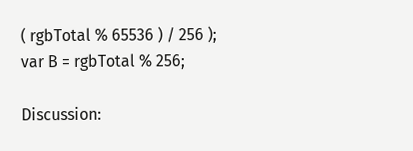( rgbTotal % 65536 ) / 256 );
var B = rgbTotal % 256;

Discussion: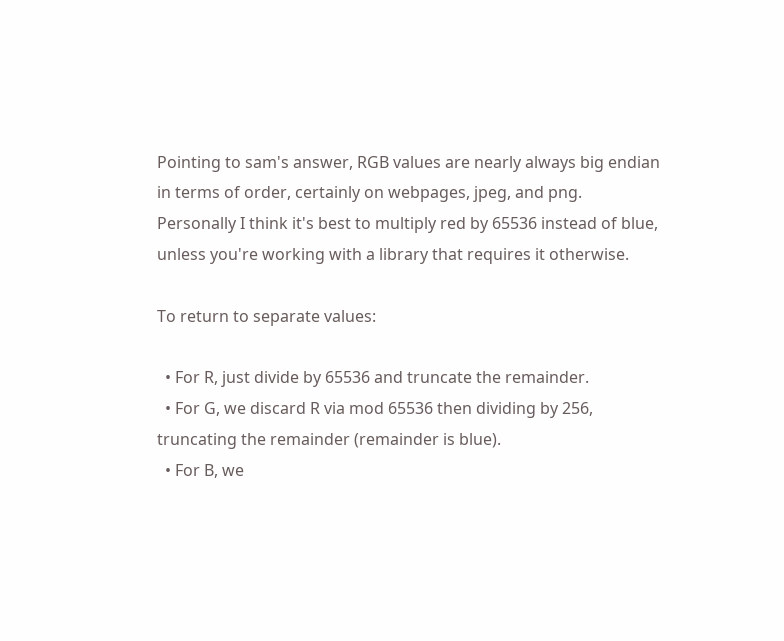Pointing to sam's answer, RGB values are nearly always big endian in terms of order, certainly on webpages, jpeg, and png. Personally I think it's best to multiply red by 65536 instead of blue, unless you're working with a library that requires it otherwise.

To return to separate values:

  • For R, just divide by 65536 and truncate the remainder.
  • For G, we discard R via mod 65536 then dividing by 256, truncating the remainder (remainder is blue).
  • For B, we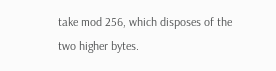take mod 256, which disposes of the two higher bytes.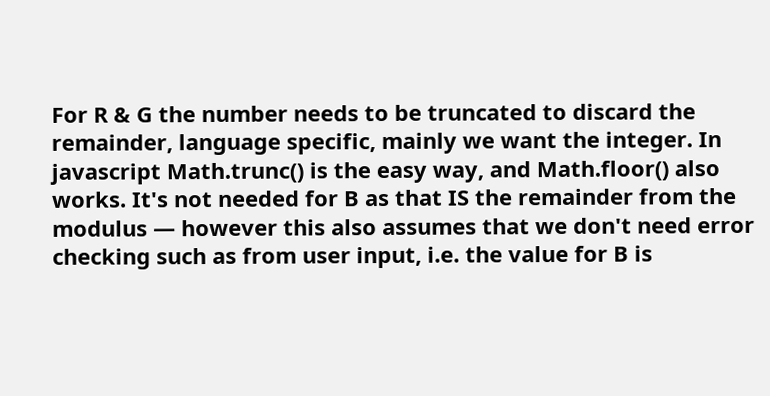For R & G the number needs to be truncated to discard the remainder, language specific, mainly we want the integer. In javascript Math.trunc() is the easy way, and Math.floor() also works. It's not needed for B as that IS the remainder from the modulus — however this also assumes that we don't need error checking such as from user input, i.e. the value for B is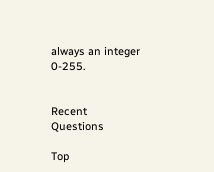always an integer 0-255.


Recent Questions

Top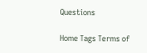Questions

Home Tags Terms of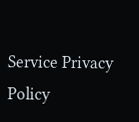Service Privacy Policy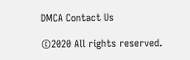DMCA Contact Us

©2020 All rights reserved.